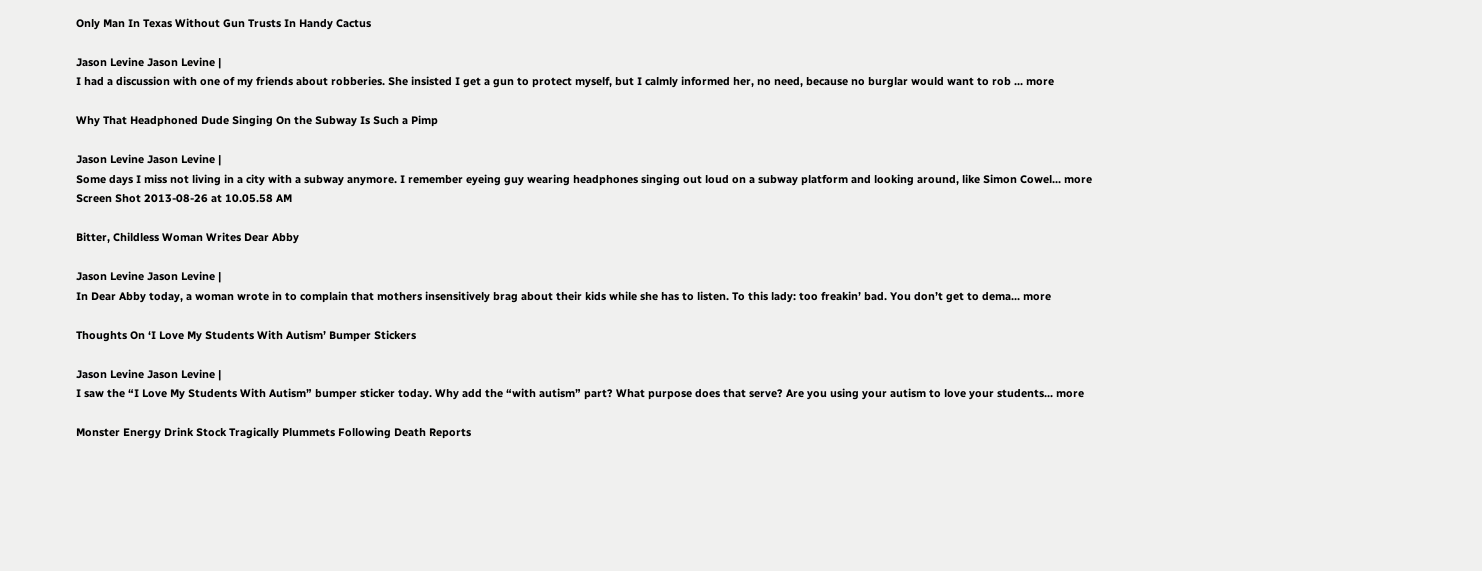Only Man In Texas Without Gun Trusts In Handy Cactus

Jason Levine Jason Levine |
I had a discussion with one of my friends about robberies. She insisted I get a gun to protect myself, but I calmly informed her, no need, because no burglar would want to rob ... more

Why That Headphoned Dude Singing On the Subway Is Such a Pimp

Jason Levine Jason Levine |
Some days I miss not living in a city with a subway anymore. I remember eyeing guy wearing headphones singing out loud on a subway platform and looking around, like Simon Cowel... more
Screen Shot 2013-08-26 at 10.05.58 AM

Bitter, Childless Woman Writes Dear Abby

Jason Levine Jason Levine |
In Dear Abby today, a woman wrote in to complain that mothers insensitively brag about their kids while she has to listen. To this lady: too freakin’ bad. You don’t get to dema... more

Thoughts On ‘I Love My Students With Autism’ Bumper Stickers

Jason Levine Jason Levine |
I saw the “I Love My Students With Autism” bumper sticker today. Why add the “with autism” part? What purpose does that serve? Are you using your autism to love your students... more

Monster Energy Drink Stock Tragically Plummets Following Death Reports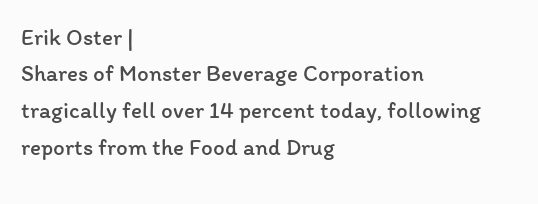Erik Oster |
Shares of Monster Beverage Corporation tragically fell over 14 percent today, following reports from the Food and Drug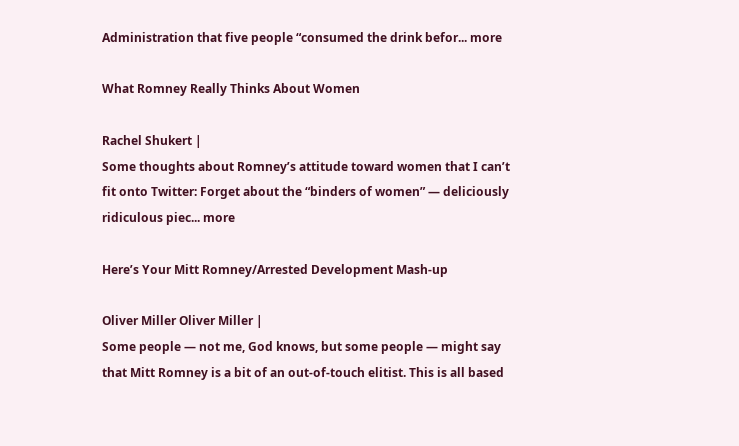Administration that five people “consumed the drink befor... more

What Romney Really Thinks About Women

Rachel Shukert |
Some thoughts about Romney’s attitude toward women that I can’t fit onto Twitter: Forget about the “binders of women” — deliciously ridiculous piec... more

Here’s Your Mitt Romney/Arrested Development Mash-up

Oliver Miller Oliver Miller |
Some people — not me, God knows, but some people — might say that Mitt Romney is a bit of an out-of-touch elitist. This is all based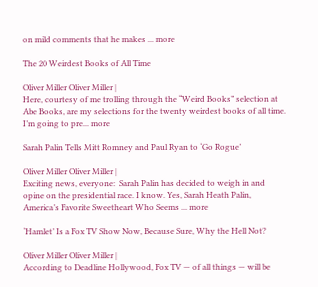on mild comments that he makes ... more

The 20 Weirdest Books of All Time

Oliver Miller Oliver Miller |
Here, courtesy of me trolling through the “Weird Books” selection at Abe Books, are my selections for the twenty weirdest books of all time. I’m going to pre... more

Sarah Palin Tells Mitt Romney and Paul Ryan to ‘Go Rogue’

Oliver Miller Oliver Miller |
Exciting news, everyone:  Sarah Palin has decided to weigh in and opine on the presidential race. I know. Yes, Sarah Heath Palin, America’s Favorite Sweetheart Who Seems ... more

‘Hamlet’ Is a Fox TV Show Now, Because Sure, Why the Hell Not?

Oliver Miller Oliver Miller |
According to Deadline Hollywood, Fox TV — of all things — will be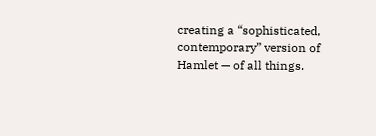creating a “sophisticated, contemporary” version of Hamlet — of all things.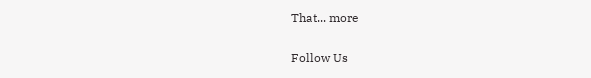That... more

Follow Us